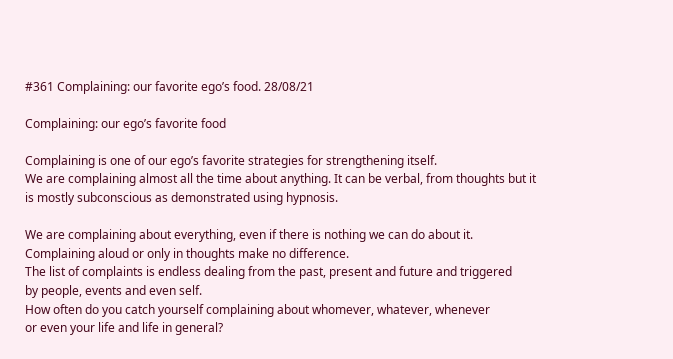#361 Complaining: our favorite ego’s food. 28/08/21

Complaining: our ego’s favorite food

Complaining is one of our ego’s favorite strategies for strengthening itself.
We are complaining almost all the time about anything. It can be verbal, from thoughts but it is mostly subconscious as demonstrated using hypnosis.

We are complaining about everything, even if there is nothing we can do about it.
Complaining aloud or only in thoughts make no difference.
The list of complaints is endless dealing from the past, present and future and triggered
by people, events and even self.
How often do you catch yourself complaining about whomever, whatever, whenever
or even your life and life in general?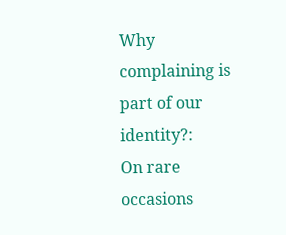Why complaining is part of our identity?:
On rare occasions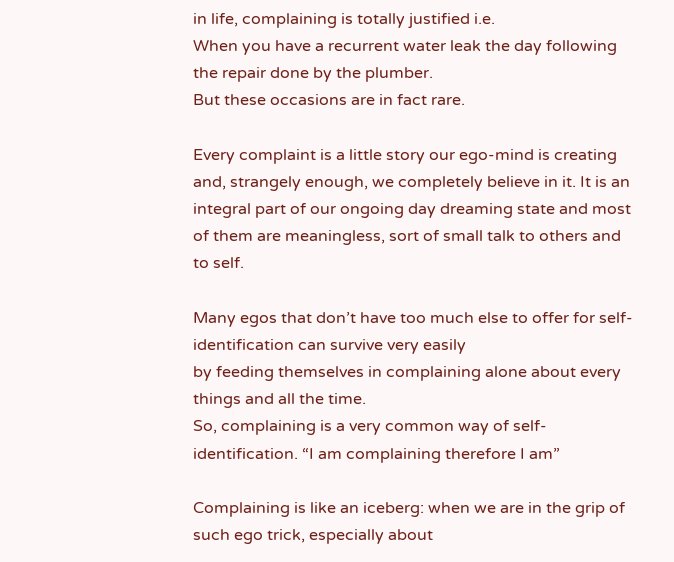in life, complaining is totally justified i.e.
When you have a recurrent water leak the day following the repair done by the plumber.
But these occasions are in fact rare.

Every complaint is a little story our ego-mind is creating and, strangely enough, we completely believe in it. It is an integral part of our ongoing day dreaming state and most of them are meaningless, sort of small talk to others and to self.

Many egos that don’t have too much else to offer for self-identification can survive very easily
by feeding themselves in complaining alone about every things and all the time.
So, complaining is a very common way of self-identification. “I am complaining therefore I am”

Complaining is like an iceberg: when we are in the grip of such ego trick, especially about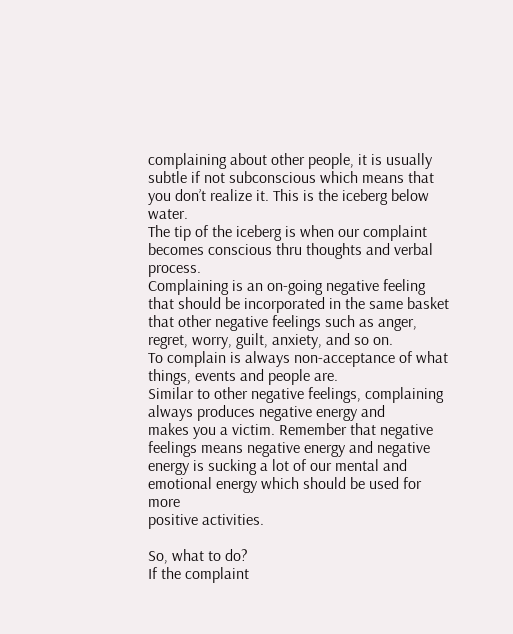complaining about other people, it is usually subtle if not subconscious which means that you don’t realize it. This is the iceberg below water.
The tip of the iceberg is when our complaint becomes conscious thru thoughts and verbal process.
Complaining is an on-going negative feeling that should be incorporated in the same basket
that other negative feelings such as anger, regret, worry, guilt, anxiety, and so on.
To complain is always non-acceptance of what things, events and people are.
Similar to other negative feelings, complaining always produces negative energy and
makes you a victim. Remember that negative feelings means negative energy and negative
energy is sucking a lot of our mental and emotional energy which should be used for more
positive activities.

So, what to do?
If the complaint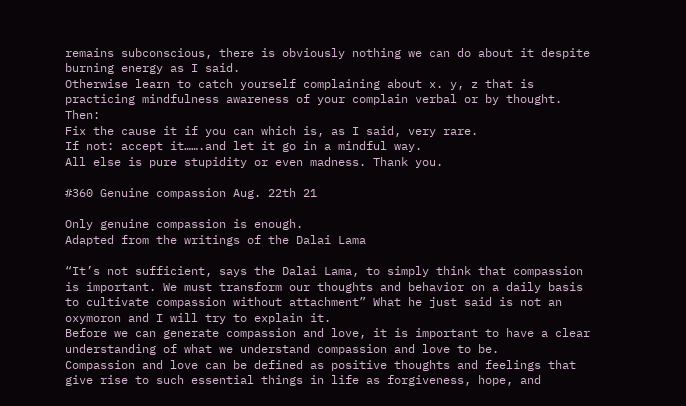remains subconscious, there is obviously nothing we can do about it despite burning energy as I said.
Otherwise learn to catch yourself complaining about x. y, z that is practicing mindfulness awareness of your complain verbal or by thought. Then:
Fix the cause it if you can which is, as I said, very rare.
If not: accept it…….and let it go in a mindful way.
All else is pure stupidity or even madness. Thank you.

#360 Genuine compassion Aug. 22th 21

Only genuine compassion is enough.
Adapted from the writings of the Dalai Lama

“It’s not sufficient, says the Dalai Lama, to simply think that compassion is important. We must transform our thoughts and behavior on a daily basis to cultivate compassion without attachment” What he just said is not an oxymoron and I will try to explain it.
Before we can generate compassion and love, it is important to have a clear understanding of what we understand compassion and love to be.
Compassion and love can be defined as positive thoughts and feelings that give rise to such essential things in life as forgiveness, hope, and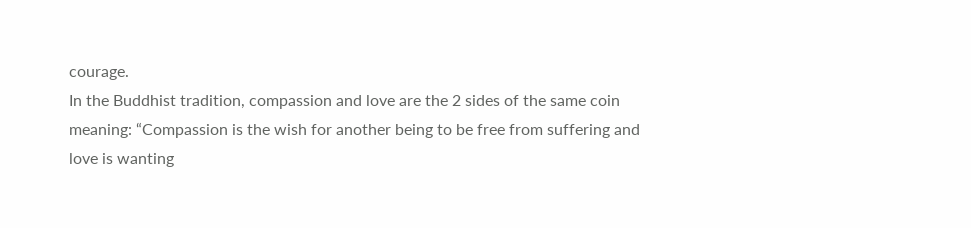courage.
In the Buddhist tradition, compassion and love are the 2 sides of the same coin meaning: “Compassion is the wish for another being to be free from suffering and love is wanting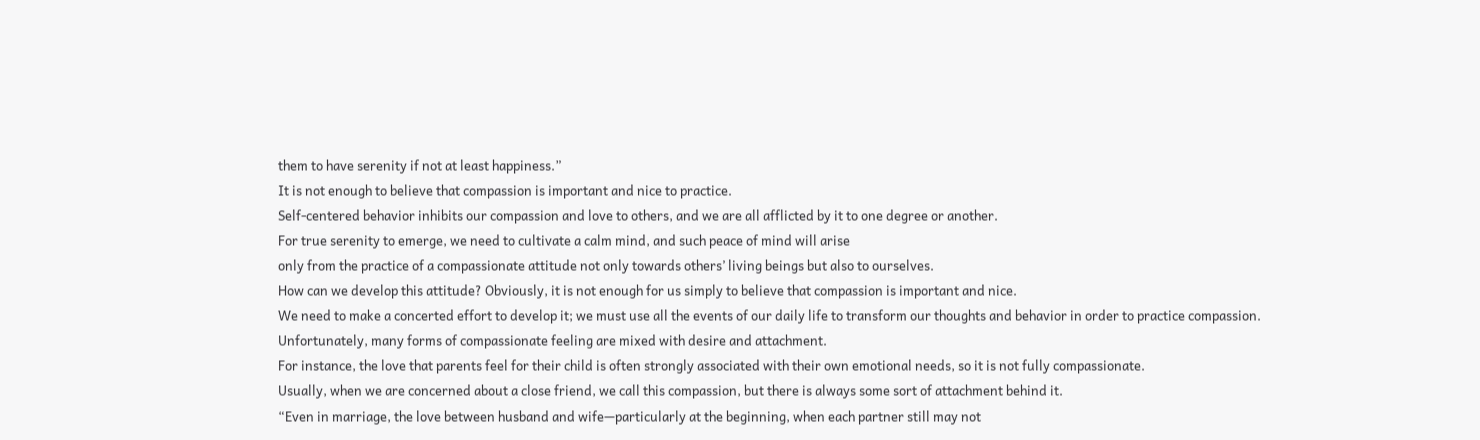them to have serenity if not at least happiness.”
It is not enough to believe that compassion is important and nice to practice.
Self-centered behavior inhibits our compassion and love to others, and we are all afflicted by it to one degree or another.
For true serenity to emerge, we need to cultivate a calm mind, and such peace of mind will arise
only from the practice of a compassionate attitude not only towards others’ living beings but also to ourselves.
How can we develop this attitude? Obviously, it is not enough for us simply to believe that compassion is important and nice.
We need to make a concerted effort to develop it; we must use all the events of our daily life to transform our thoughts and behavior in order to practice compassion.
Unfortunately, many forms of compassionate feeling are mixed with desire and attachment.
For instance, the love that parents feel for their child is often strongly associated with their own emotional needs, so it is not fully compassionate.
Usually, when we are concerned about a close friend, we call this compassion, but there is always some sort of attachment behind it.
“Even in marriage, the love between husband and wife—particularly at the beginning, when each partner still may not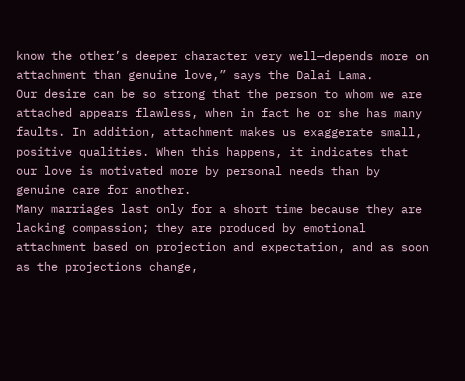know the other’s deeper character very well—depends more on attachment than genuine love,” says the Dalai Lama.
Our desire can be so strong that the person to whom we are attached appears flawless, when in fact he or she has many faults. In addition, attachment makes us exaggerate small, positive qualities. When this happens, it indicates that our love is motivated more by personal needs than by genuine care for another.
Many marriages last only for a short time because they are lacking compassion; they are produced by emotional attachment based on projection and expectation, and as soon as the projections change,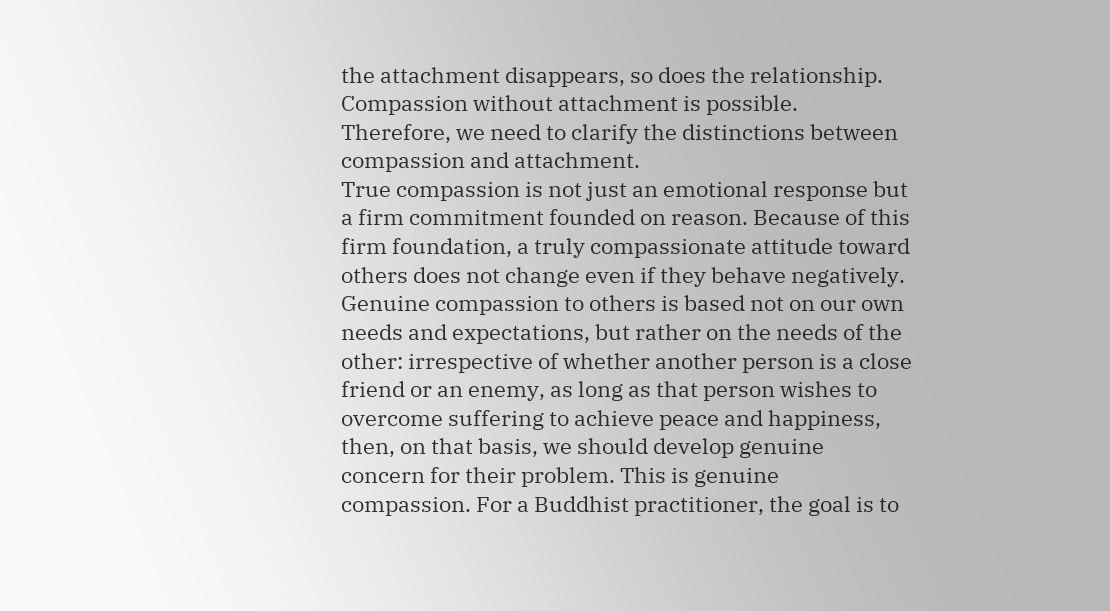the attachment disappears, so does the relationship.
Compassion without attachment is possible. Therefore, we need to clarify the distinctions between compassion and attachment.
True compassion is not just an emotional response but a firm commitment founded on reason. Because of this firm foundation, a truly compassionate attitude toward others does not change even if they behave negatively. Genuine compassion to others is based not on our own needs and expectations, but rather on the needs of the other: irrespective of whether another person is a close friend or an enemy, as long as that person wishes to overcome suffering to achieve peace and happiness, then, on that basis, we should develop genuine concern for their problem. This is genuine compassion. For a Buddhist practitioner, the goal is to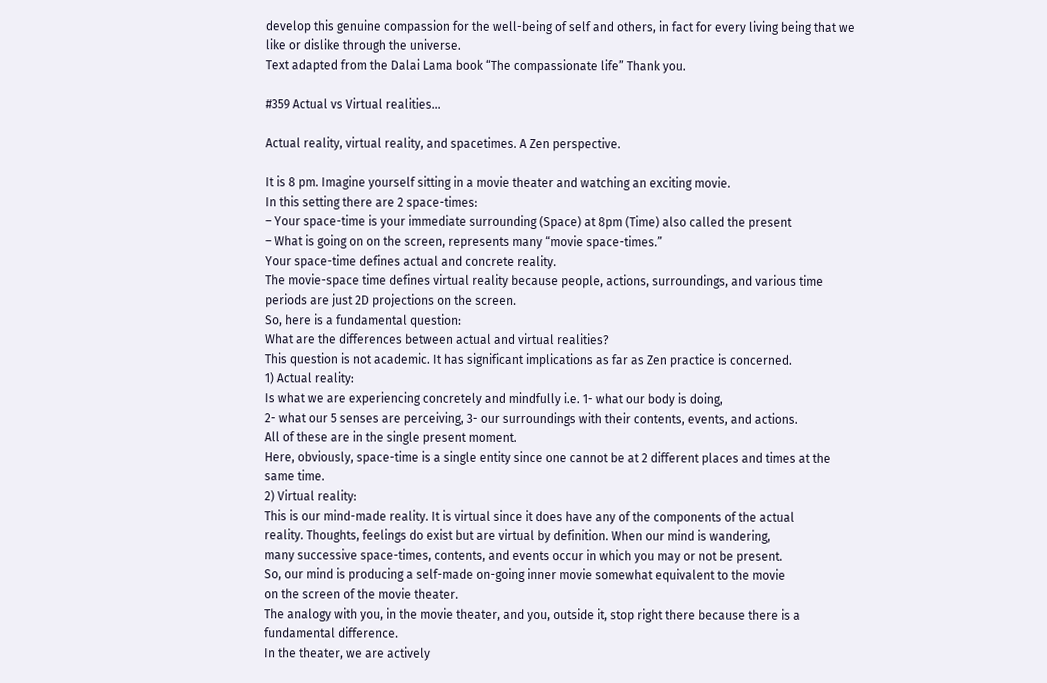develop this genuine compassion for the well-being of self and others, in fact for every living being that we like or dislike through the universe.
Text adapted from the Dalai Lama book “The compassionate life” Thank you.

#359 Actual vs Virtual realities…

Actual reality, virtual reality, and spacetimes. A Zen perspective.

It is 8 pm. Imagine yourself sitting in a movie theater and watching an exciting movie.
In this setting there are 2 space-times:
– Your space-time is your immediate surrounding (Space) at 8pm (Time) also called the present
– What is going on on the screen, represents many “movie space-times.”
Your space-time defines actual and concrete reality.
The movie-space time defines virtual reality because people, actions, surroundings, and various time
periods are just 2D projections on the screen.
So, here is a fundamental question:
What are the differences between actual and virtual realities?
This question is not academic. It has significant implications as far as Zen practice is concerned.
1) Actual reality:
Is what we are experiencing concretely and mindfully i.e. 1- what our body is doing,
2- what our 5 senses are perceiving, 3- our surroundings with their contents, events, and actions.
All of these are in the single present moment.
Here, obviously, space-time is a single entity since one cannot be at 2 different places and times at the same time.
2) Virtual reality:
This is our mind-made reality. It is virtual since it does have any of the components of the actual
reality. Thoughts, feelings do exist but are virtual by definition. When our mind is wandering,
many successive space-times, contents, and events occur in which you may or not be present.
So, our mind is producing a self-made on-going inner movie somewhat equivalent to the movie
on the screen of the movie theater.
The analogy with you, in the movie theater, and you, outside it, stop right there because there is a fundamental difference.
In the theater, we are actively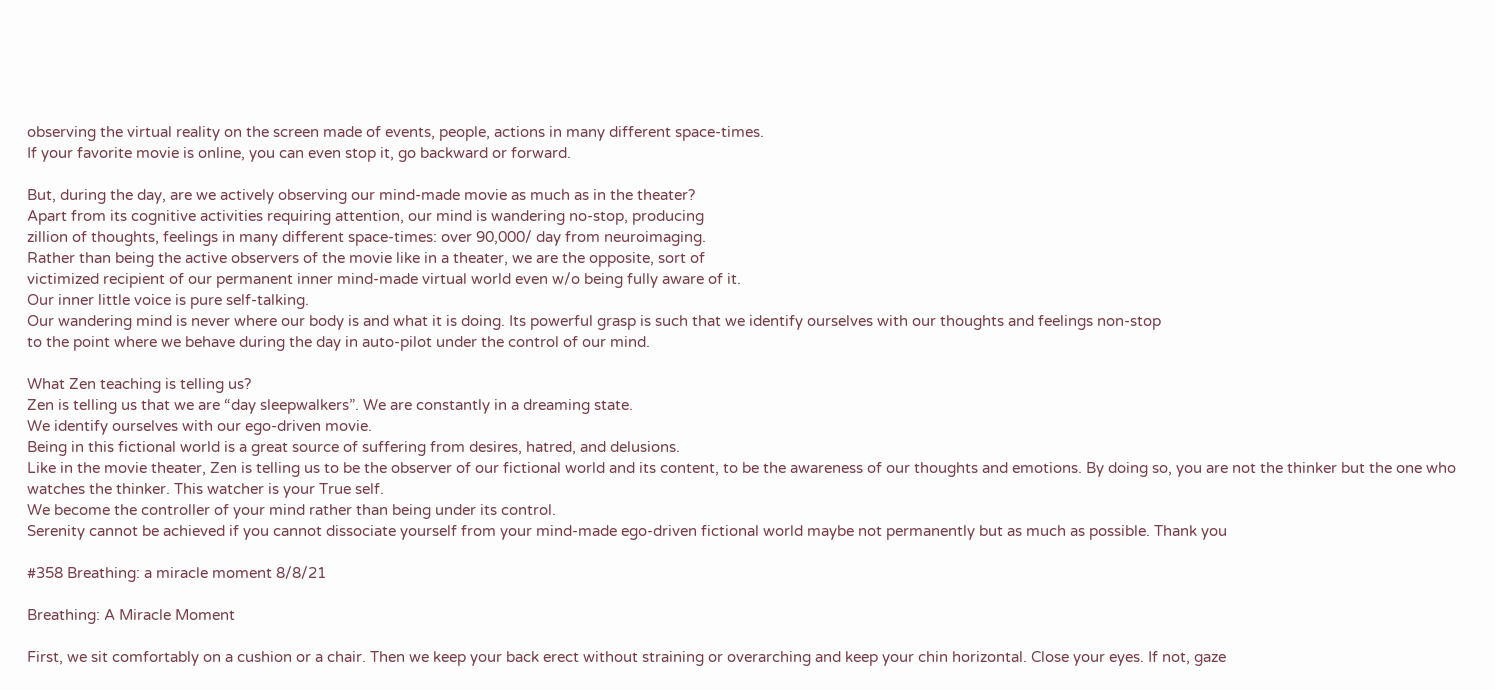observing the virtual reality on the screen made of events, people, actions in many different space-times.
If your favorite movie is online, you can even stop it, go backward or forward.

But, during the day, are we actively observing our mind-made movie as much as in the theater?
Apart from its cognitive activities requiring attention, our mind is wandering no-stop, producing
zillion of thoughts, feelings in many different space-times: over 90,000/ day from neuroimaging.
Rather than being the active observers of the movie like in a theater, we are the opposite, sort of
victimized recipient of our permanent inner mind-made virtual world even w/o being fully aware of it.
Our inner little voice is pure self-talking.
Our wandering mind is never where our body is and what it is doing. Its powerful grasp is such that we identify ourselves with our thoughts and feelings non-stop
to the point where we behave during the day in auto-pilot under the control of our mind.

What Zen teaching is telling us?
Zen is telling us that we are “day sleepwalkers”. We are constantly in a dreaming state.
We identify ourselves with our ego-driven movie.
Being in this fictional world is a great source of suffering from desires, hatred, and delusions.
Like in the movie theater, Zen is telling us to be the observer of our fictional world and its content, to be the awareness of our thoughts and emotions. By doing so, you are not the thinker but the one who watches the thinker. This watcher is your True self.
We become the controller of your mind rather than being under its control.
Serenity cannot be achieved if you cannot dissociate yourself from your mind-made ego-driven fictional world maybe not permanently but as much as possible. Thank you

#358 Breathing: a miracle moment 8/8/21

Breathing: A Miracle Moment

First, we sit comfortably on a cushion or a chair. Then we keep your back erect without straining or overarching and keep your chin horizontal. Close your eyes. If not, gaze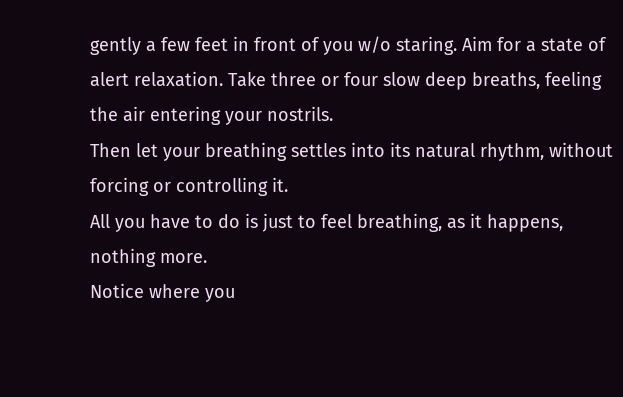gently a few feet in front of you w/o staring. Aim for a state of alert relaxation. Take three or four slow deep breaths, feeling the air entering your nostrils.
Then let your breathing settles into its natural rhythm, without forcing or controlling it.
All you have to do is just to feel breathing, as it happens, nothing more.
Notice where you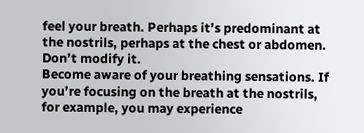feel your breath. Perhaps it’s predominant at the nostrils, perhaps at the chest or abdomen. Don’t modify it.
Become aware of your breathing sensations. If you’re focusing on the breath at the nostrils, for example, you may experience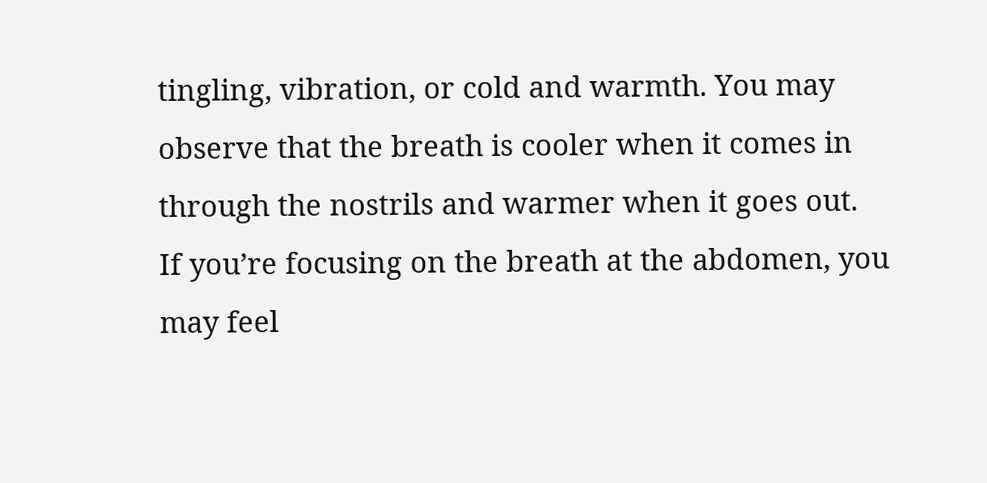tingling, vibration, or cold and warmth. You may observe that the breath is cooler when it comes in through the nostrils and warmer when it goes out.
If you’re focusing on the breath at the abdomen, you may feel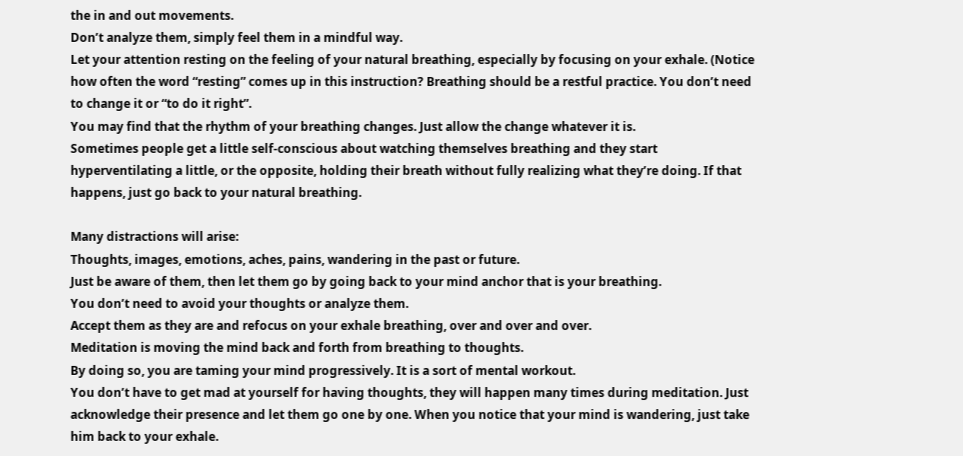the in and out movements.
Don’t analyze them, simply feel them in a mindful way.
Let your attention resting on the feeling of your natural breathing, especially by focusing on your exhale. (Notice how often the word “resting” comes up in this instruction? Breathing should be a restful practice. You don’t need to change it or “to do it right”.
You may find that the rhythm of your breathing changes. Just allow the change whatever it is.
Sometimes people get a little self-conscious about watching themselves breathing and they start hyperventilating a little, or the opposite, holding their breath without fully realizing what they’re doing. If that happens, just go back to your natural breathing.

Many distractions will arise:
Thoughts, images, emotions, aches, pains, wandering in the past or future.
Just be aware of them, then let them go by going back to your mind anchor that is your breathing.
You don’t need to avoid your thoughts or analyze them.
Accept them as they are and refocus on your exhale breathing, over and over and over.
Meditation is moving the mind back and forth from breathing to thoughts.
By doing so, you are taming your mind progressively. It is a sort of mental workout.
You don’t have to get mad at yourself for having thoughts, they will happen many times during meditation. Just acknowledge their presence and let them go one by one. When you notice that your mind is wandering, just take him back to your exhale.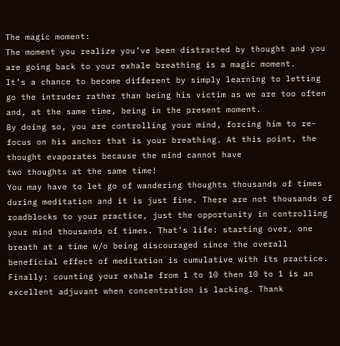The magic moment:
The moment you realize you’ve been distracted by thought and you are going back to your exhale breathing is a magic moment.
It’s a chance to become different by simply learning to letting go the intruder rather than being his victim as we are too often and, at the same time, being in the present moment.
By doing so, you are controlling your mind, forcing him to re-focus on his anchor that is your breathing. At this point, the thought evaporates because the mind cannot have
two thoughts at the same time!
You may have to let go of wandering thoughts thousands of times during meditation and it is just fine. There are not thousands of roadblocks to your practice, just the opportunity in controlling your mind thousands of times. That’s life: starting over, one breath at a time w/o being discouraged since the overall beneficial effect of meditation is cumulative with its practice.
Finally: counting your exhale from 1 to 10 then 10 to 1 is an excellent adjuvant when concentration is lacking. Thank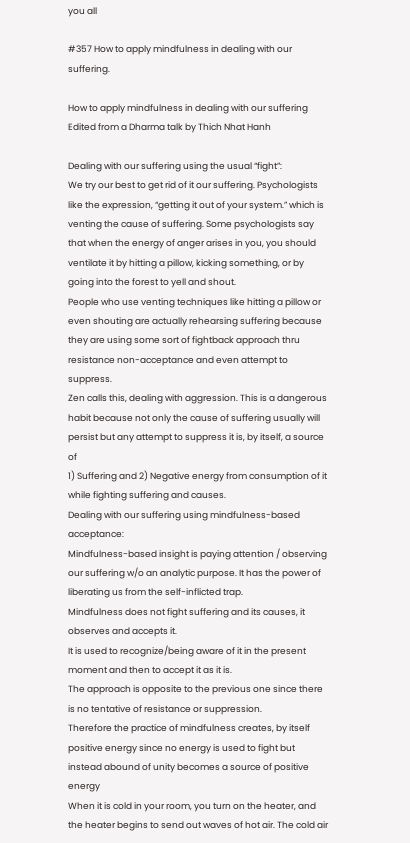you all

#357 How to apply mindfulness in dealing with our suffering.

How to apply mindfulness in dealing with our suffering
Edited from a Dharma talk by Thich Nhat Hanh

Dealing with our suffering using the usual “fight”:
We try our best to get rid of it our suffering. Psychologists like the expression, “getting it out of your system.” which is venting the cause of suffering. Some psychologists say that when the energy of anger arises in you, you should ventilate it by hitting a pillow, kicking something, or by going into the forest to yell and shout.
People who use venting techniques like hitting a pillow or even shouting are actually rehearsing suffering because they are using some sort of fightback approach thru resistance non-acceptance and even attempt to suppress.
Zen calls this, dealing with aggression. This is a dangerous habit because not only the cause of suffering usually will persist but any attempt to suppress it is, by itself, a source of
1) Suffering and 2) Negative energy from consumption of it while fighting suffering and causes.
Dealing with our suffering using mindfulness-based acceptance:
Mindfulness-based insight is paying attention / observing our suffering w/o an analytic purpose. It has the power of liberating us from the self-inflicted trap.
Mindfulness does not fight suffering and its causes, it observes and accepts it.
It is used to recognize/being aware of it in the present moment and then to accept it as it is.
The approach is opposite to the previous one since there is no tentative of resistance or suppression.
Therefore the practice of mindfulness creates, by itself positive energy since no energy is used to fight but instead abound of unity becomes a source of positive energy
When it is cold in your room, you turn on the heater, and the heater begins to send out waves of hot air. The cold air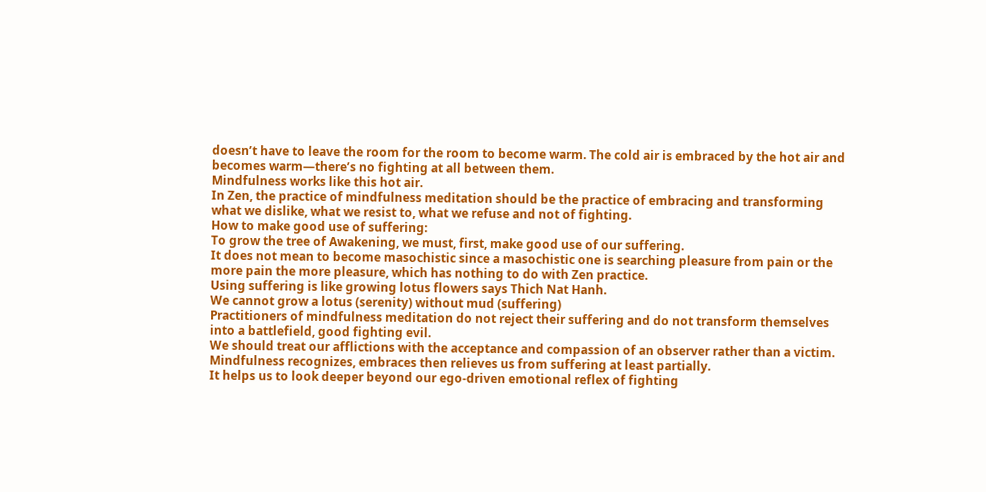doesn’t have to leave the room for the room to become warm. The cold air is embraced by the hot air and becomes warm—there’s no fighting at all between them.
Mindfulness works like this hot air.
In Zen, the practice of mindfulness meditation should be the practice of embracing and transforming what we dislike, what we resist to, what we refuse and not of fighting.
How to make good use of suffering:
To grow the tree of Awakening, we must, first, make good use of our suffering.
It does not mean to become masochistic since a masochistic one is searching pleasure from pain or the more pain the more pleasure, which has nothing to do with Zen practice.
Using suffering is like growing lotus flowers says Thich Nat Hanh.
We cannot grow a lotus (serenity) without mud (suffering)
Practitioners of mindfulness meditation do not reject their suffering and do not transform themselves into a battlefield, good fighting evil.
We should treat our afflictions with the acceptance and compassion of an observer rather than a victim.
Mindfulness recognizes, embraces then relieves us from suffering at least partially.
It helps us to look deeper beyond our ego-driven emotional reflex of fighting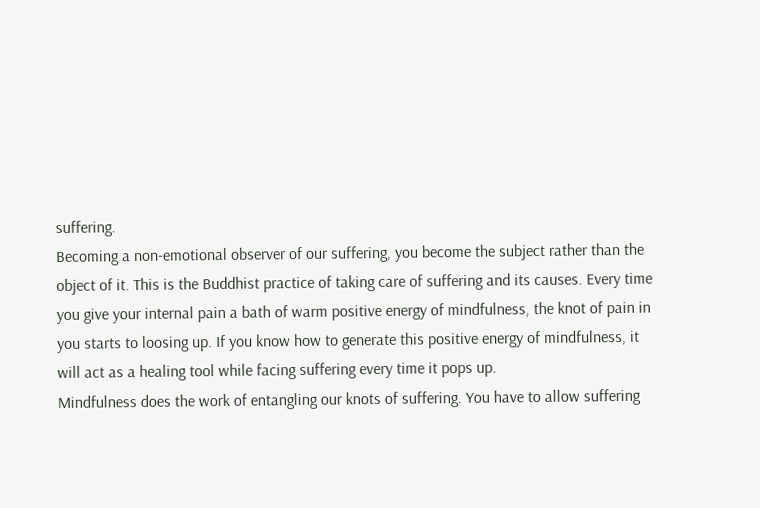suffering.
Becoming a non-emotional observer of our suffering, you become the subject rather than the object of it. This is the Buddhist practice of taking care of suffering and its causes. Every time you give your internal pain a bath of warm positive energy of mindfulness, the knot of pain in you starts to loosing up. If you know how to generate this positive energy of mindfulness, it will act as a healing tool while facing suffering every time it pops up.
Mindfulness does the work of entangling our knots of suffering. You have to allow suffering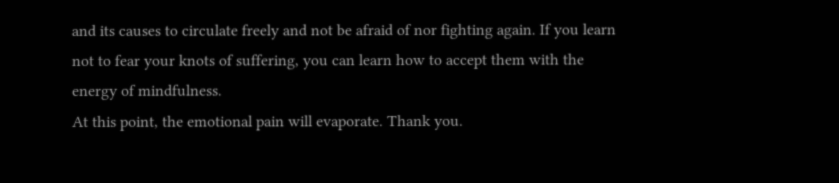and its causes to circulate freely and not be afraid of nor fighting again. If you learn not to fear your knots of suffering, you can learn how to accept them with the energy of mindfulness.
At this point, the emotional pain will evaporate. Thank you.